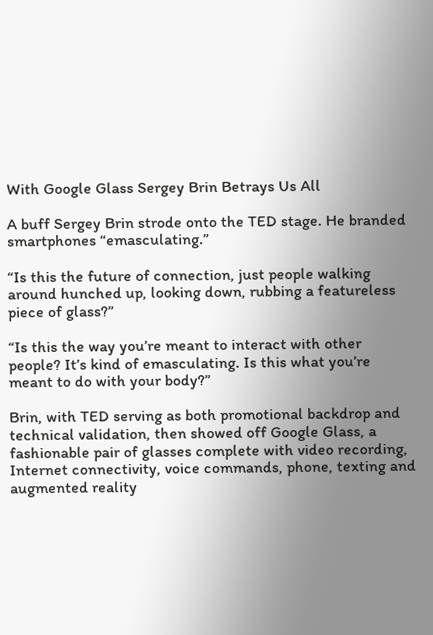With Google Glass Sergey Brin Betrays Us All

A buff Sergey Brin strode onto the TED stage. He branded smartphones “emasculating.”

“Is this the future of connection, just people walking around hunched up, looking down, rubbing a featureless piece of glass?”

“Is this the way you’re meant to interact with other people? It’s kind of emasculating. Is this what you’re meant to do with your body?”

Brin, with TED serving as both promotional backdrop and technical validation, then showed off Google Glass, a fashionable pair of glasses complete with video recording, Internet connectivity, voice commands, phone, texting and augmented reality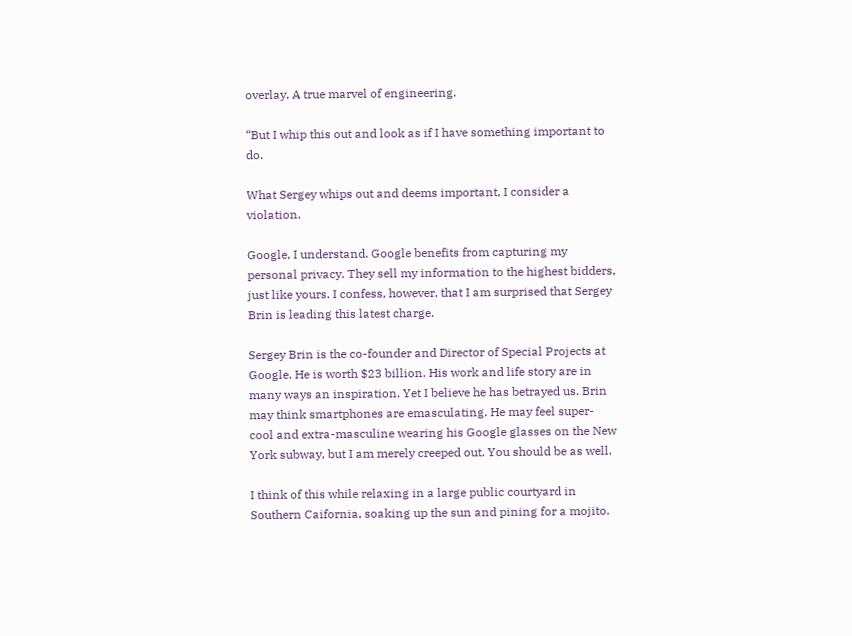overlay. A true marvel of engineering.

“But I whip this out and look as if I have something important to do.

What Sergey whips out and deems important, I consider a violation.

Google, I understand. Google benefits from capturing my personal privacy. They sell my information to the highest bidders, just like yours. I confess, however, that I am surprised that Sergey Brin is leading this latest charge.

Sergey Brin is the co-founder and Director of Special Projects at Google. He is worth $23 billion. His work and life story are in many ways an inspiration. Yet I believe he has betrayed us. Brin may think smartphones are emasculating. He may feel super-cool and extra-masculine wearing his Google glasses on the New York subway, but I am merely creeped out. You should be as well.

I think of this while relaxing in a large public courtyard in Southern Caifornia, soaking up the sun and pining for a mojito.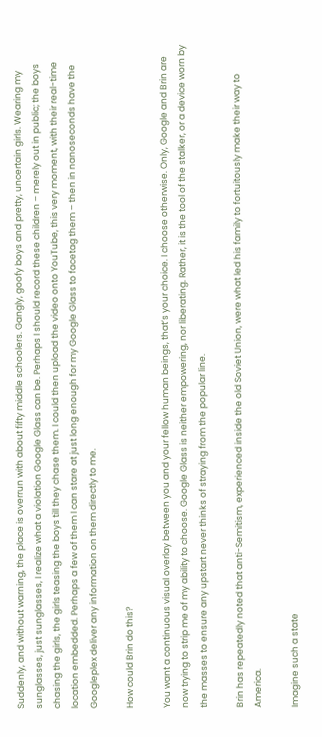Suddenly, and without warning, the place is overrun with about fifty middle schoolers. Gangly, goofy boys and pretty, uncertain girls. Wearing my sunglasses, just sunglasses, I realize what a violation Google Glass can be. Perhaps I should record these children – merely out in public; the boys chasing the girls, the girls teasing the boys till they chase them. I could then upload the video onto YouTube, this very moment, with their real-time location embedded. Perhaps a few of them I can stare at just long enough for my Google Glass to facetag them – then in nanoseconds have the Googleplex deliver any information on them directly to me.

How could Brin do this?

You want a continuous visual overlay between you and your fellow human beings, that’s your choice. I choose otherwise. Only, Google and Brin are now trying to strip me of my ability to choose. Google Glass is neither empowering, nor liberating. Rather, it is the tool of the stalker, or a device worn by the masses to ensure any upstart never thinks of straying from the popular line.

Brin has repeatedly noted that anti-Semitism, experienced inside the old Soviet Union, were what led his family to fortuitously make their way to America.

Imagine such a state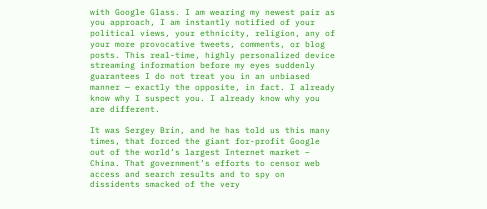with Google Glass. I am wearing my newest pair as you approach, I am instantly notified of your political views, your ethnicity, religion, any of your more provocative tweets, comments, or blog posts. This real-time, highly personalized device streaming information before my eyes suddenly guarantees I do not treat you in an unbiased manner — exactly the opposite, in fact. I already know why I suspect you. I already know why you are different.

It was Sergey Brin, and he has told us this many times, that forced the giant for-profit Google out of the world’s largest Internet market – China. That government’s efforts to censor web access and search results and to spy on dissidents smacked of the very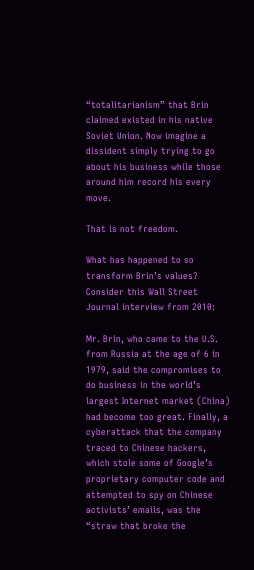“totalitarianism” that Brin claimed existed in his native Soviet Union. Now imagine a dissident simply trying to go about his business while those around him record his every move.

That is not freedom.

What has happened to so transform Brin’s values? Consider this Wall Street Journal interview from 2010:

Mr. Brin, who came to the U.S. from Russia at the age of 6 in 1979, said the compromises to do business in the world’s largest Internet market (China) had become too great. Finally, a cyberattack that the company traced to Chinese hackers, which stole some of Google’s proprietary computer code and attempted to spy on Chinese activists’ emails, was the “straw that broke the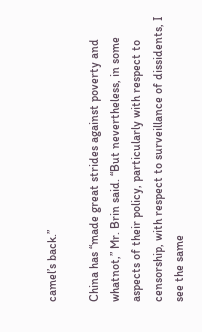camel’s back.”

China has “made great strides against poverty and whatnot,” Mr. Brin said. “But nevertheless, in some aspects of their policy, particularly with respect to censorship, with respect to surveillance of dissidents, I see the same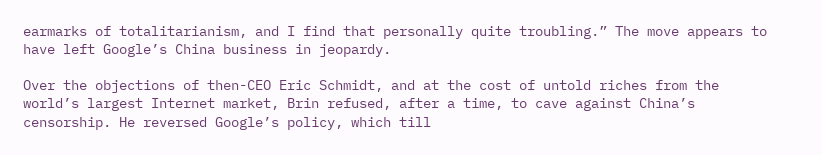earmarks of totalitarianism, and I find that personally quite troubling.” The move appears to have left Google’s China business in jeopardy.

Over the objections of then-CEO Eric Schmidt, and at the cost of untold riches from the world’s largest Internet market, Brin refused, after a time, to cave against China’s censorship. He reversed Google’s policy, which till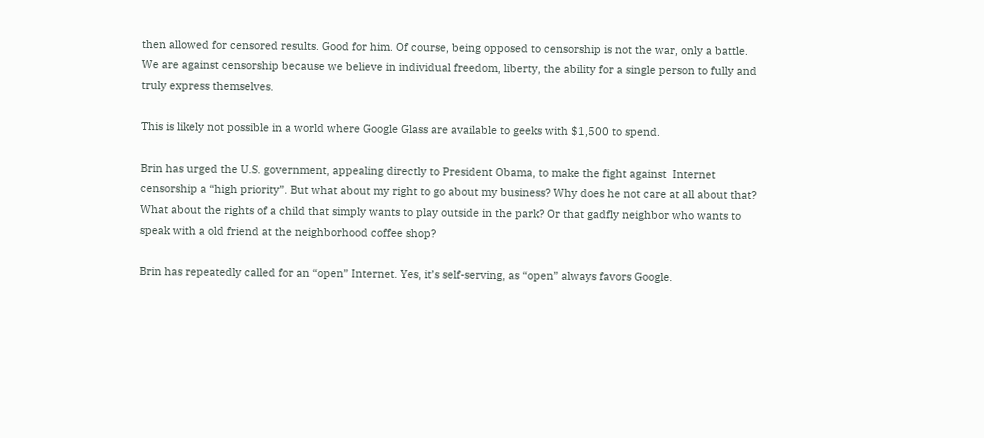then allowed for censored results. Good for him. Of course, being opposed to censorship is not the war, only a battle. We are against censorship because we believe in individual freedom, liberty, the ability for a single person to fully and truly express themselves.

This is likely not possible in a world where Google Glass are available to geeks with $1,500 to spend.

Brin has urged the U.S. government, appealing directly to President Obama, to make the fight against  Internet censorship a “high priority”. But what about my right to go about my business? Why does he not care at all about that? What about the rights of a child that simply wants to play outside in the park? Or that gadfly neighbor who wants to speak with a old friend at the neighborhood coffee shop?

Brin has repeatedly called for an “open” Internet. Yes, it’s self-serving, as “open” always favors Google.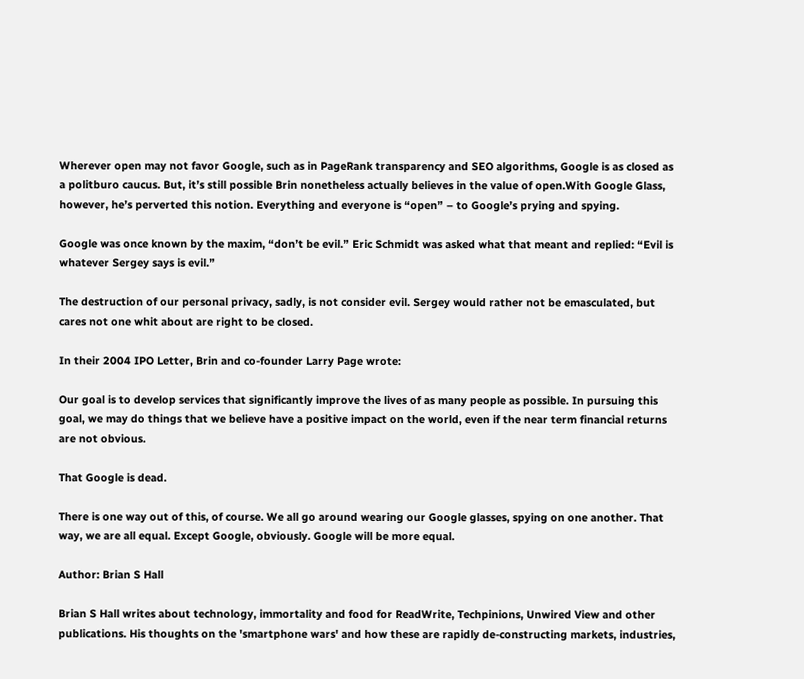Wherever open may not favor Google, such as in PageRank transparency and SEO algorithms, Google is as closed as a politburo caucus. But, it’s still possible Brin nonetheless actually believes in the value of open.With Google Glass, however, he’s perverted this notion. Everything and everyone is “open” – to Google’s prying and spying.

Google was once known by the maxim, “don’t be evil.” Eric Schmidt was asked what that meant and replied: “Evil is whatever Sergey says is evil.”

The destruction of our personal privacy, sadly, is not consider evil. Sergey would rather not be emasculated, but cares not one whit about are right to be closed.

In their 2004 IPO Letter, Brin and co-founder Larry Page wrote:

Our goal is to develop services that significantly improve the lives of as many people as possible. In pursuing this goal, we may do things that we believe have a positive impact on the world, even if the near term financial returns are not obvious.

That Google is dead.

There is one way out of this, of course. We all go around wearing our Google glasses, spying on one another. That way, we are all equal. Except Google, obviously. Google will be more equal.

Author: Brian S Hall

Brian S Hall writes about technology, immortality and food for ReadWrite, Techpinions, Unwired View and other publications. His thoughts on the 'smartphone wars' and how these are rapidly de-constructing markets, industries,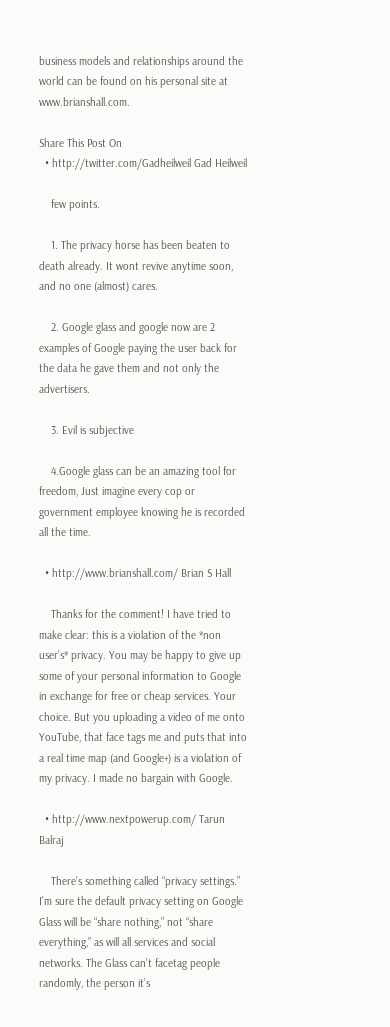business models and relationships around the world can be found on his personal site at www.brianshall.com.

Share This Post On
  • http://twitter.com/Gadheilweil Gad Heilweil

    few points.

    1. The privacy horse has been beaten to death already. It wont revive anytime soon, and no one (almost) cares.

    2. Google glass and google now are 2 examples of Google paying the user back for the data he gave them and not only the advertisers.

    3. Evil is subjective

    4.Google glass can be an amazing tool for freedom, Just imagine every cop or government employee knowing he is recorded all the time.

  • http://www.brianshall.com/ Brian S Hall

    Thanks for the comment! I have tried to make clear: this is a violation of the *non user’s* privacy. You may be happy to give up some of your personal information to Google in exchange for free or cheap services. Your choice. But you uploading a video of me onto YouTube, that face tags me and puts that into a real time map (and Google+) is a violation of my privacy. I made no bargain with Google.

  • http://www.nextpowerup.com/ Tarun Balraj

    There’s something called “privacy settings.” I’m sure the default privacy setting on Google Glass will be “share nothing,” not “share everything,” as will all services and social networks. The Glass can’t facetag people randomly, the person it’s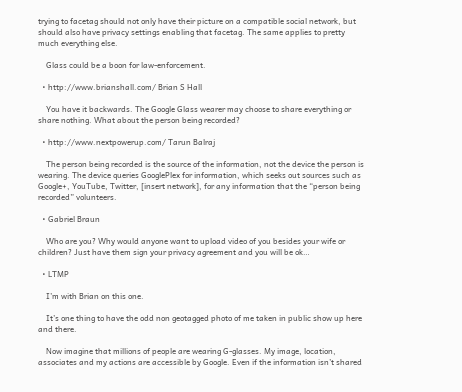trying to facetag should not only have their picture on a compatible social network, but should also have privacy settings enabling that facetag. The same applies to pretty much everything else.

    Glass could be a boon for law-enforcement.

  • http://www.brianshall.com/ Brian S Hall

    You have it backwards. The Google Glass wearer may choose to share everything or share nothing. What about the person being recorded?

  • http://www.nextpowerup.com/ Tarun Balraj

    The person being recorded is the source of the information, not the device the person is wearing. The device queries GooglePlex for information, which seeks out sources such as Google+, YouTube, Twitter, [insert network], for any information that the “person being recorded” volunteers.

  • Gabriel Braun

    Who are you? Why would anyone want to upload video of you besides your wife or children? Just have them sign your privacy agreement and you will be ok…

  • LTMP

    I’m with Brian on this one.

    It’s one thing to have the odd non geotagged photo of me taken in public show up here and there.

    Now imagine that millions of people are wearing G-glasses. My image, location, associates and my actions are accessible by Google. Even if the information isn’t shared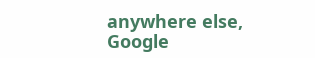anywhere else, Google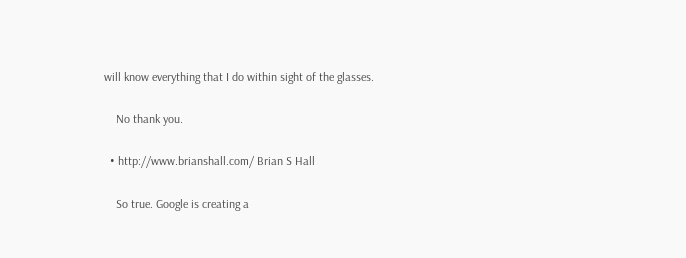will know everything that I do within sight of the glasses.

    No thank you.

  • http://www.brianshall.com/ Brian S Hall

    So true. Google is creating a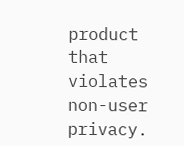product that violates non-user privacy.